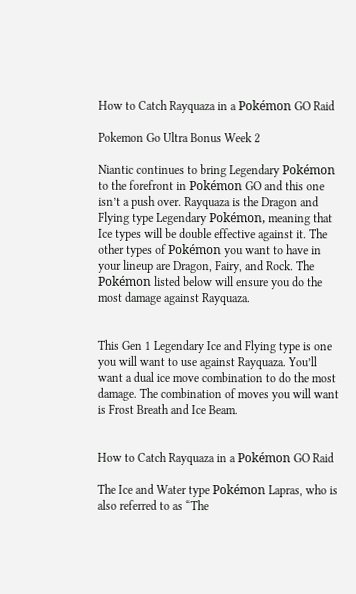How to Catch Rayquaza in a Pokémon GO Raid

Pokemon Go Ultra Bonus Week 2

Niantic continues to bring Legendary Pokémon to the forefront in Pokémon GO and this one isn’t a push over. Rayquaza is the Dragon and Flying type Legendary Pokémon, meaning that Ice types will be double effective against it. The other types of Pokémon you want to have in your lineup are Dragon, Fairy, and Rock. The Pokémon listed below will ensure you do the most damage against Rayquaza.


This Gen 1 Legendary Ice and Flying type is one you will want to use against Rayquaza. You’ll want a dual ice move combination to do the most damage. The combination of moves you will want is Frost Breath and Ice Beam.


How to Catch Rayquaza in a Pokémon GO Raid

The Ice and Water type Pokémon Lapras, who is also referred to as “The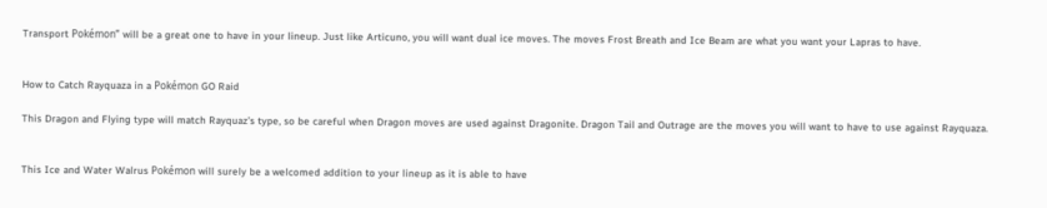Transport Pokémon” will be a great one to have in your lineup. Just like Articuno, you will want dual ice moves. The moves Frost Breath and Ice Beam are what you want your Lapras to have.


How to Catch Rayquaza in a Pokémon GO Raid

This Dragon and Flying type will match Rayquaz’s type, so be careful when Dragon moves are used against Dragonite. Dragon Tail and Outrage are the moves you will want to have to use against Rayquaza.


This Ice and Water Walrus Pokémon will surely be a welcomed addition to your lineup as it is able to have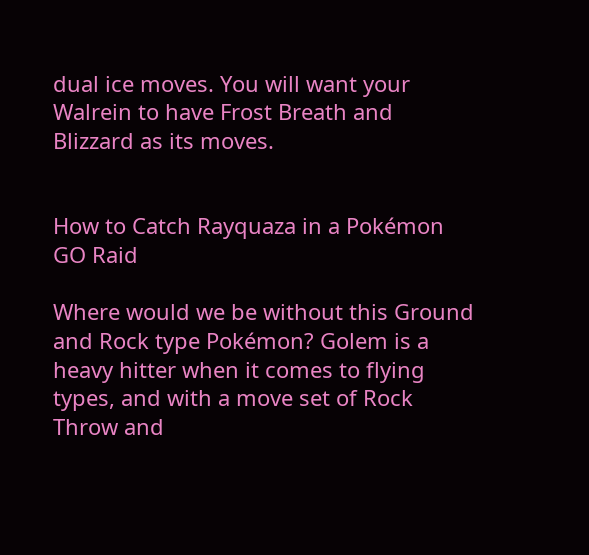dual ice moves. You will want your Walrein to have Frost Breath and Blizzard as its moves.


How to Catch Rayquaza in a Pokémon GO Raid

Where would we be without this Ground and Rock type Pokémon? Golem is a heavy hitter when it comes to flying types, and with a move set of Rock Throw and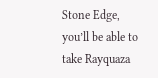Stone Edge, you’ll be able to take Rayquaza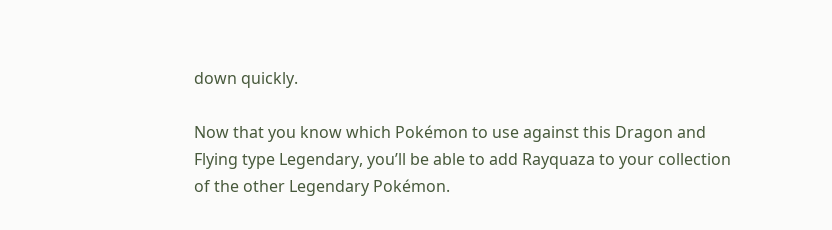down quickly.

Now that you know which Pokémon to use against this Dragon and Flying type Legendary, you’ll be able to add Rayquaza to your collection of the other Legendary Pokémon.